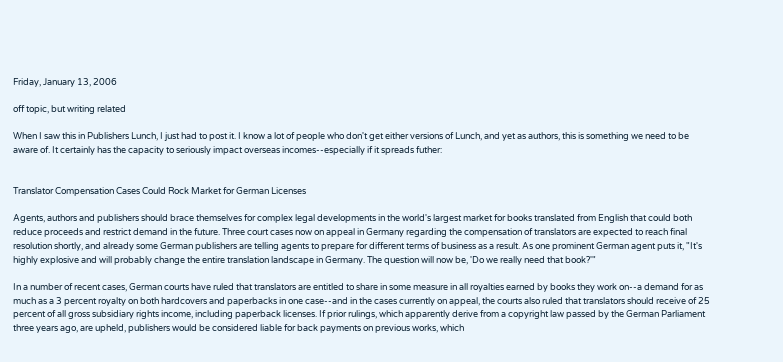Friday, January 13, 2006

off topic, but writing related

When I saw this in Publishers Lunch, I just had to post it. I know a lot of people who don't get either versions of Lunch, and yet as authors, this is something we need to be aware of. It certainly has the capacity to seriously impact overseas incomes--especially if it spreads futher:


Translator Compensation Cases Could Rock Market for German Licenses

Agents, authors and publishers should brace themselves for complex legal developments in the world's largest market for books translated from English that could both reduce proceeds and restrict demand in the future. Three court cases now on appeal in Germany regarding the compensation of translators are expected to reach final resolution shortly, and already some German publishers are telling agents to prepare for different terms of business as a result. As one prominent German agent puts it, "It's highly explosive and will probably change the entire translation landscape in Germany. The question will now be, 'Do we really need that book?'"

In a number of recent cases, German courts have ruled that translators are entitled to share in some measure in all royalties earned by books they work on--a demand for as much as a 3 percent royalty on both hardcovers and paperbacks in one case--and in the cases currently on appeal, the courts also ruled that translators should receive of 25 percent of all gross subsidiary rights income, including paperback licenses. If prior rulings, which apparently derive from a copyright law passed by the German Parliament three years ago, are upheld, publishers would be considered liable for back payments on previous works, which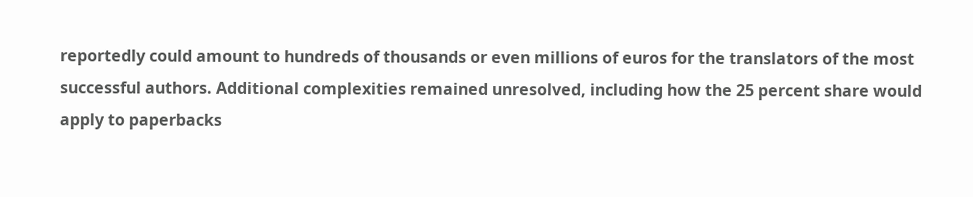reportedly could amount to hundreds of thousands or even millions of euros for the translators of the most successful authors. Additional complexities remained unresolved, including how the 25 percent share would apply to paperbacks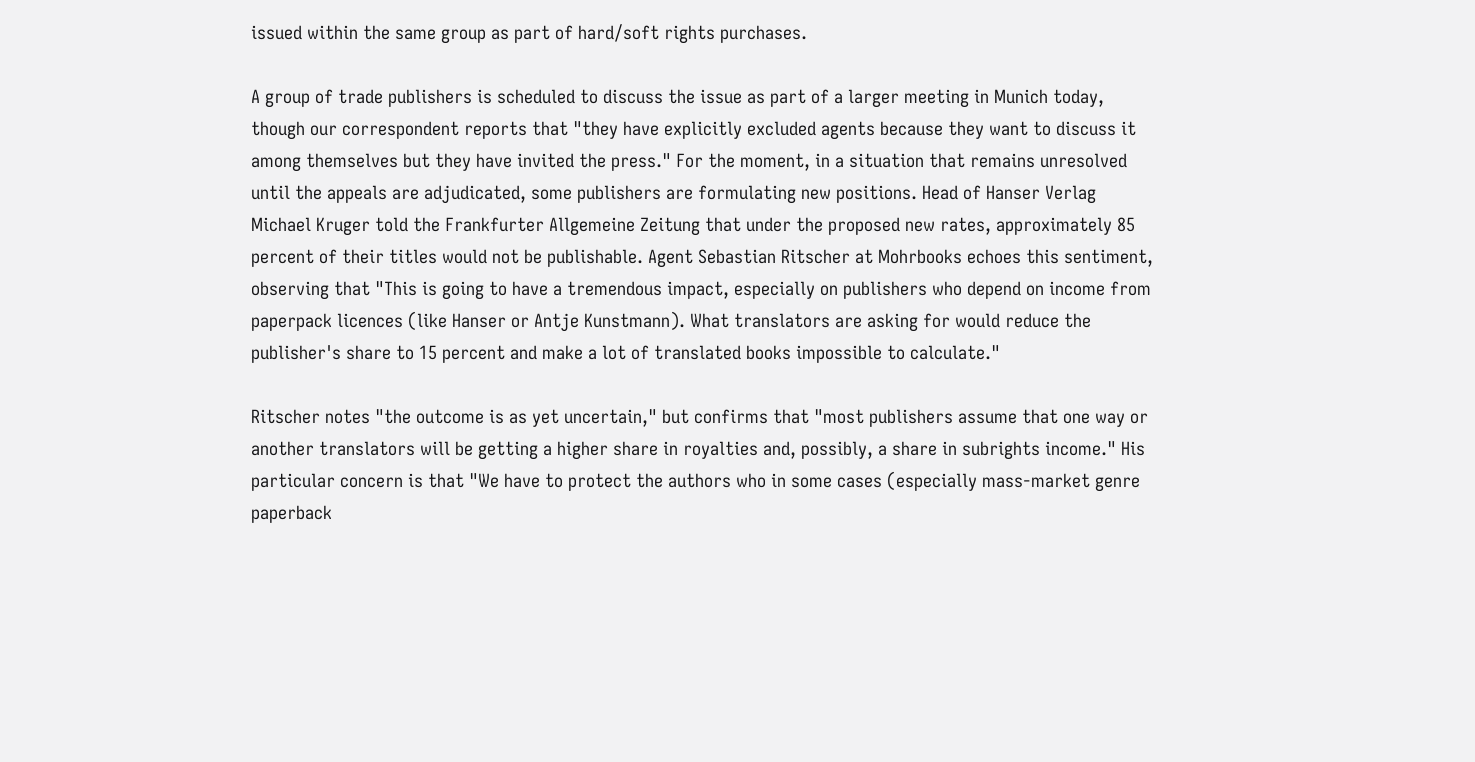issued within the same group as part of hard/soft rights purchases.

A group of trade publishers is scheduled to discuss the issue as part of a larger meeting in Munich today, though our correspondent reports that "they have explicitly excluded agents because they want to discuss it among themselves but they have invited the press." For the moment, in a situation that remains unresolved until the appeals are adjudicated, some publishers are formulating new positions. Head of Hanser Verlag Michael Kruger told the Frankfurter Allgemeine Zeitung that under the proposed new rates, approximately 85 percent of their titles would not be publishable. Agent Sebastian Ritscher at Mohrbooks echoes this sentiment, observing that "This is going to have a tremendous impact, especially on publishers who depend on income from paperpack licences (like Hanser or Antje Kunstmann). What translators are asking for would reduce the publisher's share to 15 percent and make a lot of translated books impossible to calculate."

Ritscher notes "the outcome is as yet uncertain," but confirms that "most publishers assume that one way or another translators will be getting a higher share in royalties and, possibly, a share in subrights income." His particular concern is that "We have to protect the authors who in some cases (especially mass-market genre paperback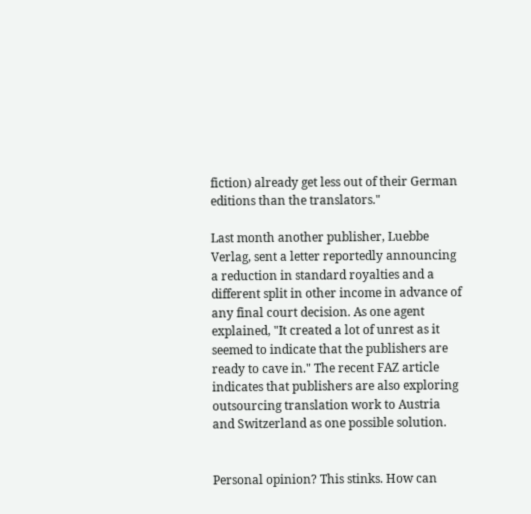fiction) already get less out of their German editions than the translators."

Last month another publisher, Luebbe Verlag, sent a letter reportedly announcing a reduction in standard royalties and a different split in other income in advance of any final court decision. As one agent explained, "It created a lot of unrest as it seemed to indicate that the publishers are ready to cave in." The recent FAZ article indicates that publishers are also exploring outsourcing translation work to Austria and Switzerland as one possible solution.


Personal opinion? This stinks. How can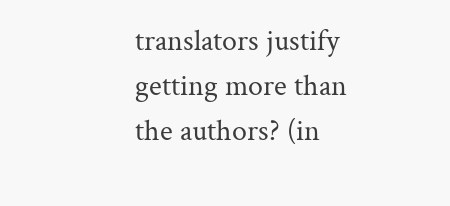translators justify getting more than the authors? (in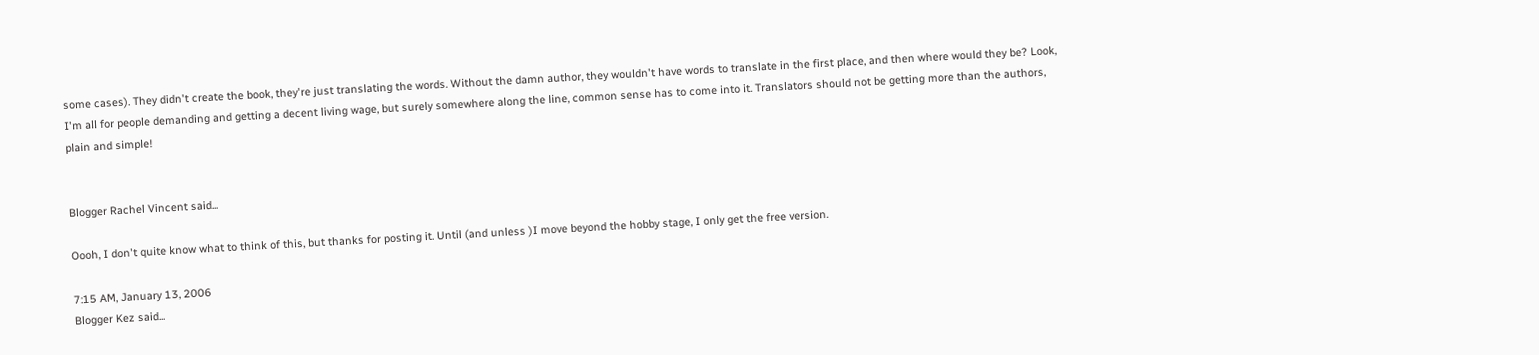some cases). They didn't create the book, they're just translating the words. Without the damn author, they wouldn't have words to translate in the first place, and then where would they be? Look, I'm all for people demanding and getting a decent living wage, but surely somewhere along the line, common sense has to come into it. Translators should not be getting more than the authors, plain and simple!


Blogger Rachel Vincent said...

Oooh, I don't quite know what to think of this, but thanks for posting it. Until (and unless )I move beyond the hobby stage, I only get the free version.

7:15 AM, January 13, 2006
Blogger Kez said...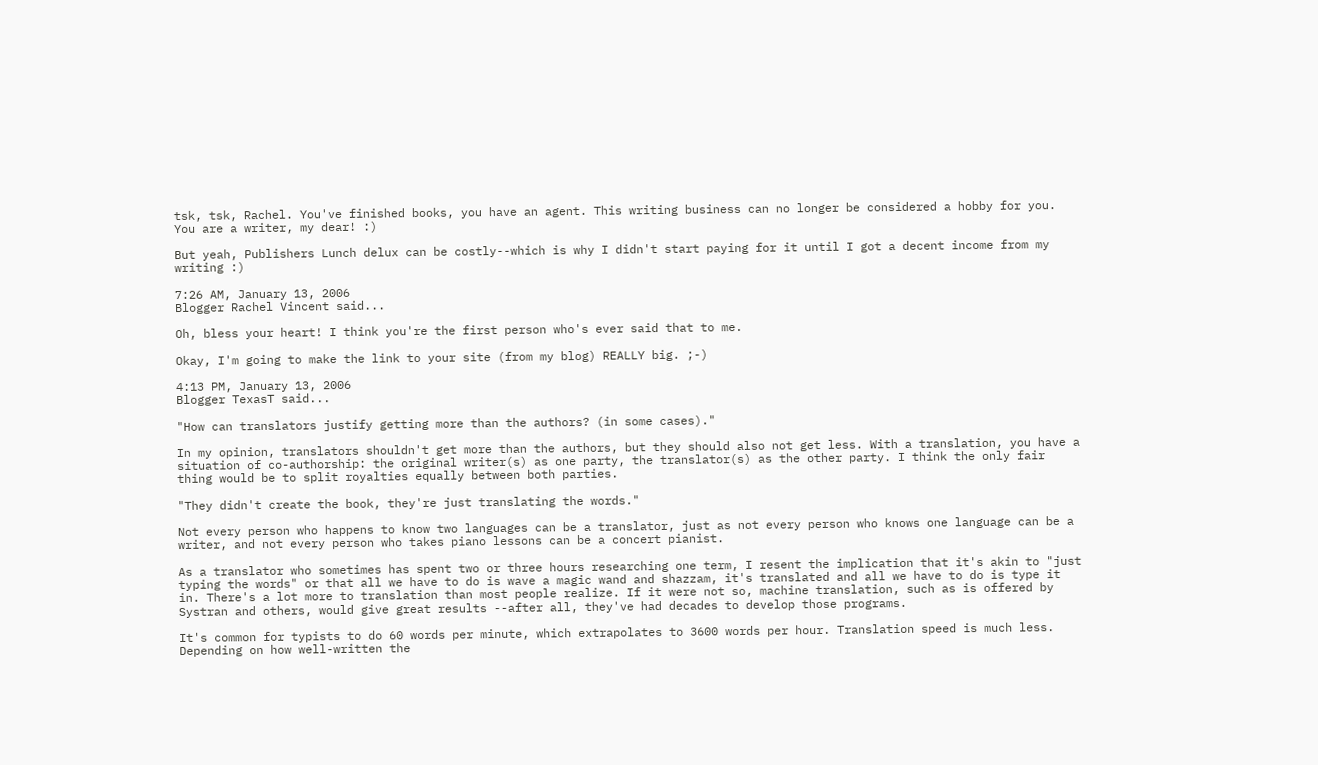tsk, tsk, Rachel. You've finished books, you have an agent. This writing business can no longer be considered a hobby for you. You are a writer, my dear! :)

But yeah, Publishers Lunch delux can be costly--which is why I didn't start paying for it until I got a decent income from my writing :)

7:26 AM, January 13, 2006
Blogger Rachel Vincent said...

Oh, bless your heart! I think you're the first person who's ever said that to me.

Okay, I'm going to make the link to your site (from my blog) REALLY big. ;-)

4:13 PM, January 13, 2006
Blogger TexasT said...

"How can translators justify getting more than the authors? (in some cases)."

In my opinion, translators shouldn't get more than the authors, but they should also not get less. With a translation, you have a situation of co-authorship: the original writer(s) as one party, the translator(s) as the other party. I think the only fair thing would be to split royalties equally between both parties.

"They didn't create the book, they're just translating the words."

Not every person who happens to know two languages can be a translator, just as not every person who knows one language can be a writer, and not every person who takes piano lessons can be a concert pianist.

As a translator who sometimes has spent two or three hours researching one term, I resent the implication that it's akin to "just typing the words" or that all we have to do is wave a magic wand and shazzam, it's translated and all we have to do is type it in. There's a lot more to translation than most people realize. If it were not so, machine translation, such as is offered by Systran and others, would give great results --after all, they've had decades to develop those programs.

It's common for typists to do 60 words per minute, which extrapolates to 3600 words per hour. Translation speed is much less. Depending on how well-written the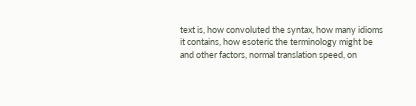text is, how convoluted the syntax, how many idioms it contains, how esoteric the terminology might be and other factors, normal translation speed, on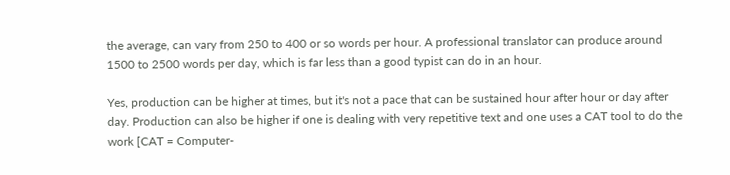the average, can vary from 250 to 400 or so words per hour. A professional translator can produce around 1500 to 2500 words per day, which is far less than a good typist can do in an hour.

Yes, production can be higher at times, but it's not a pace that can be sustained hour after hour or day after day. Production can also be higher if one is dealing with very repetitive text and one uses a CAT tool to do the work [CAT = Computer-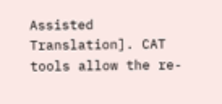Assisted Translation]. CAT tools allow the re-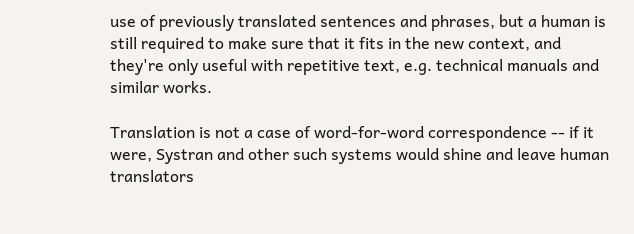use of previously translated sentences and phrases, but a human is still required to make sure that it fits in the new context, and they're only useful with repetitive text, e.g. technical manuals and similar works.

Translation is not a case of word-for-word correspondence -- if it were, Systran and other such systems would shine and leave human translators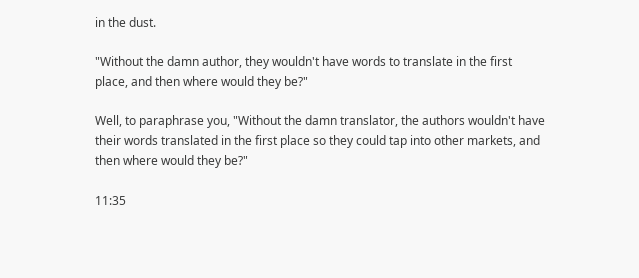in the dust.

"Without the damn author, they wouldn't have words to translate in the first place, and then where would they be?"

Well, to paraphrase you, "Without the damn translator, the authors wouldn't have their words translated in the first place so they could tap into other markets, and then where would they be?"

11:35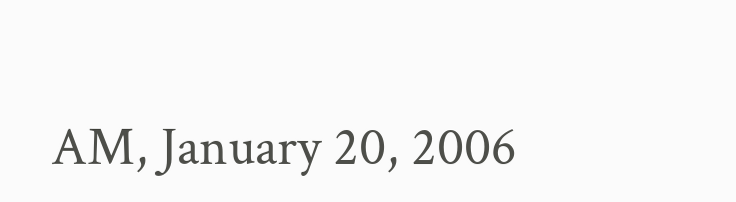AM, January 20, 2006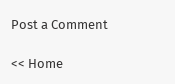Post a Comment

<< Home